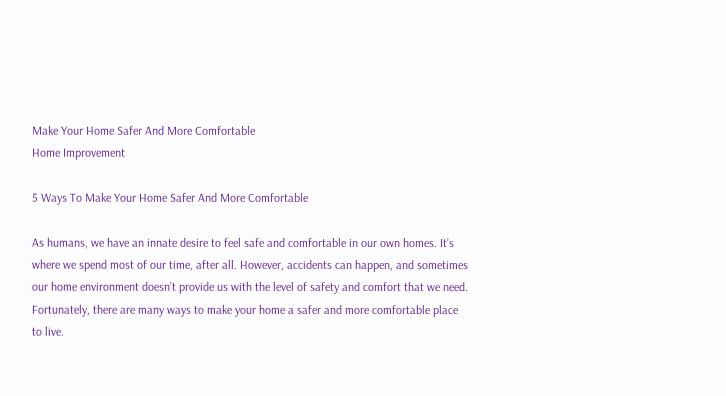Make Your Home Safer And More Comfortable
Home Improvement

5 Ways To Make Your Home Safer And More Comfortable

As humans, we have an innate desire to feel safe and comfortable in our own homes. It’s where we spend most of our time, after all. However, accidents can happen, and sometimes our home environment doesn’t provide us with the level of safety and comfort that we need. Fortunately, there are many ways to make your home a safer and more comfortable place to live.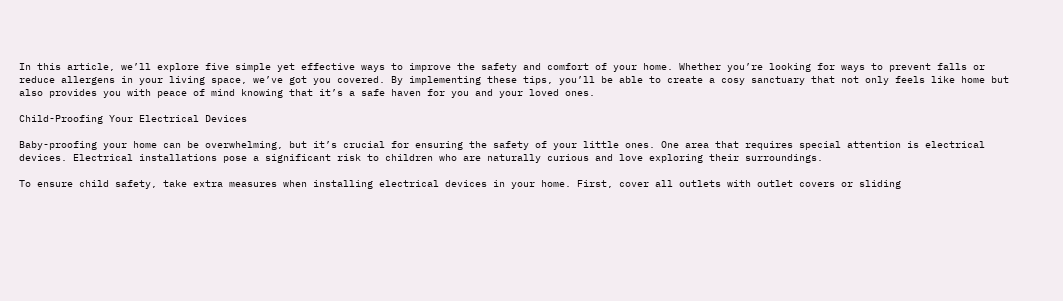In this article, we’ll explore five simple yet effective ways to improve the safety and comfort of your home. Whether you’re looking for ways to prevent falls or reduce allergens in your living space, we’ve got you covered. By implementing these tips, you’ll be able to create a cosy sanctuary that not only feels like home but also provides you with peace of mind knowing that it’s a safe haven for you and your loved ones.

Child-Proofing Your Electrical Devices

Baby-proofing your home can be overwhelming, but it’s crucial for ensuring the safety of your little ones. One area that requires special attention is electrical devices. Electrical installations pose a significant risk to children who are naturally curious and love exploring their surroundings.

To ensure child safety, take extra measures when installing electrical devices in your home. First, cover all outlets with outlet covers or sliding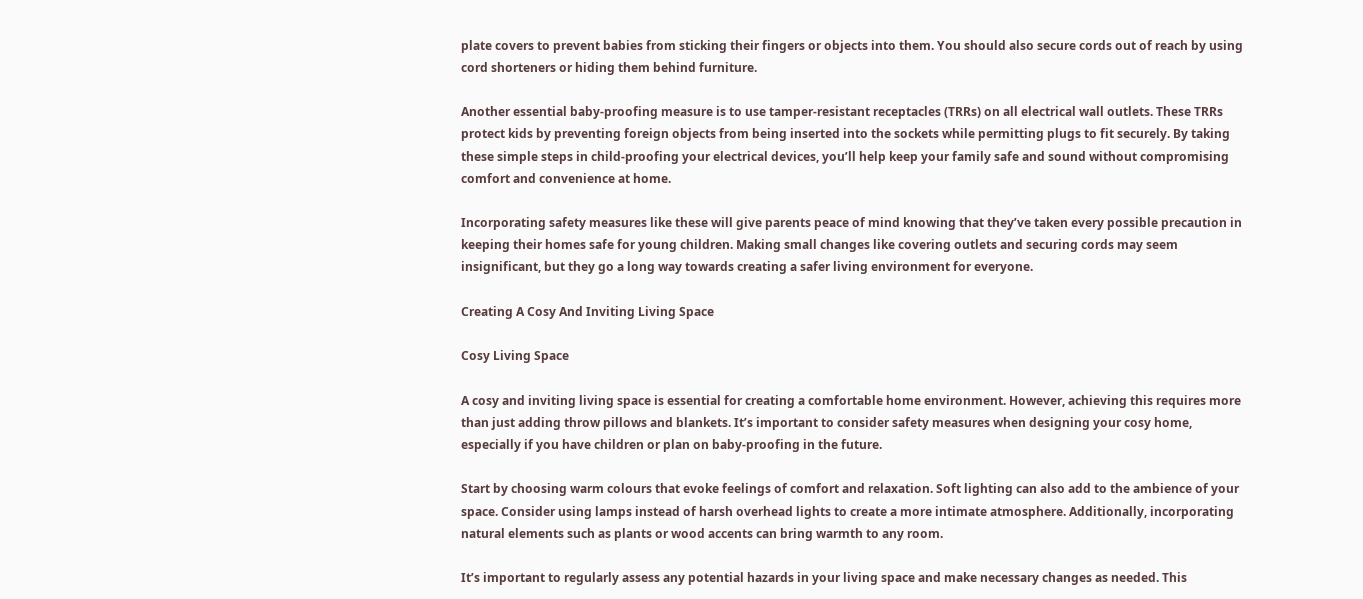plate covers to prevent babies from sticking their fingers or objects into them. You should also secure cords out of reach by using cord shorteners or hiding them behind furniture.

Another essential baby-proofing measure is to use tamper-resistant receptacles (TRRs) on all electrical wall outlets. These TRRs protect kids by preventing foreign objects from being inserted into the sockets while permitting plugs to fit securely. By taking these simple steps in child-proofing your electrical devices, you’ll help keep your family safe and sound without compromising comfort and convenience at home.

Incorporating safety measures like these will give parents peace of mind knowing that they’ve taken every possible precaution in keeping their homes safe for young children. Making small changes like covering outlets and securing cords may seem insignificant, but they go a long way towards creating a safer living environment for everyone.

Creating A Cosy And Inviting Living Space

Cosy Living Space

A cosy and inviting living space is essential for creating a comfortable home environment. However, achieving this requires more than just adding throw pillows and blankets. It’s important to consider safety measures when designing your cosy home, especially if you have children or plan on baby-proofing in the future.

Start by choosing warm colours that evoke feelings of comfort and relaxation. Soft lighting can also add to the ambience of your space. Consider using lamps instead of harsh overhead lights to create a more intimate atmosphere. Additionally, incorporating natural elements such as plants or wood accents can bring warmth to any room.

It’s important to regularly assess any potential hazards in your living space and make necessary changes as needed. This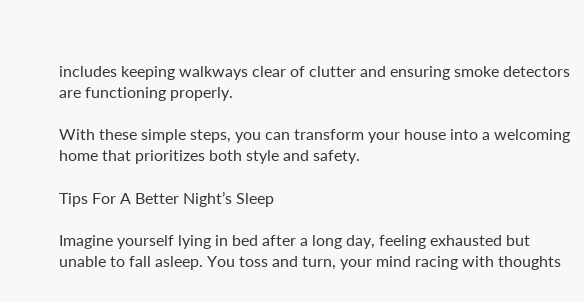includes keeping walkways clear of clutter and ensuring smoke detectors are functioning properly.

With these simple steps, you can transform your house into a welcoming home that prioritizes both style and safety.

Tips For A Better Night’s Sleep

Imagine yourself lying in bed after a long day, feeling exhausted but unable to fall asleep. You toss and turn, your mind racing with thoughts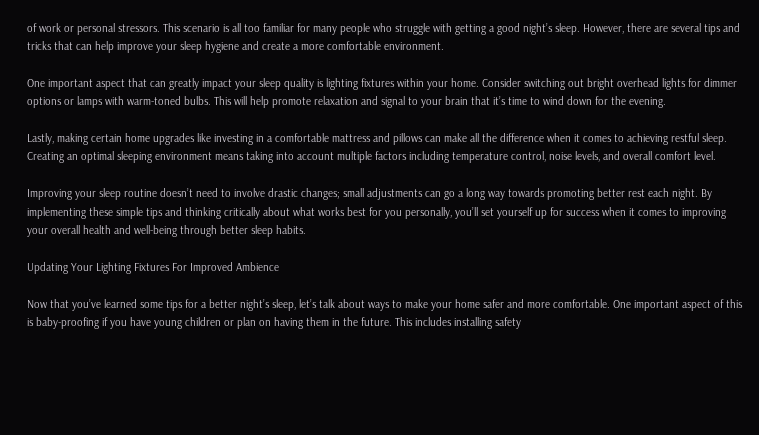of work or personal stressors. This scenario is all too familiar for many people who struggle with getting a good night’s sleep. However, there are several tips and tricks that can help improve your sleep hygiene and create a more comfortable environment.

One important aspect that can greatly impact your sleep quality is lighting fixtures within your home. Consider switching out bright overhead lights for dimmer options or lamps with warm-toned bulbs. This will help promote relaxation and signal to your brain that it’s time to wind down for the evening.

Lastly, making certain home upgrades like investing in a comfortable mattress and pillows can make all the difference when it comes to achieving restful sleep. Creating an optimal sleeping environment means taking into account multiple factors including temperature control, noise levels, and overall comfort level.

Improving your sleep routine doesn’t need to involve drastic changes; small adjustments can go a long way towards promoting better rest each night. By implementing these simple tips and thinking critically about what works best for you personally, you’ll set yourself up for success when it comes to improving your overall health and well-being through better sleep habits.

Updating Your Lighting Fixtures For Improved Ambience

Now that you’ve learned some tips for a better night’s sleep, let’s talk about ways to make your home safer and more comfortable. One important aspect of this is baby-proofing if you have young children or plan on having them in the future. This includes installing safety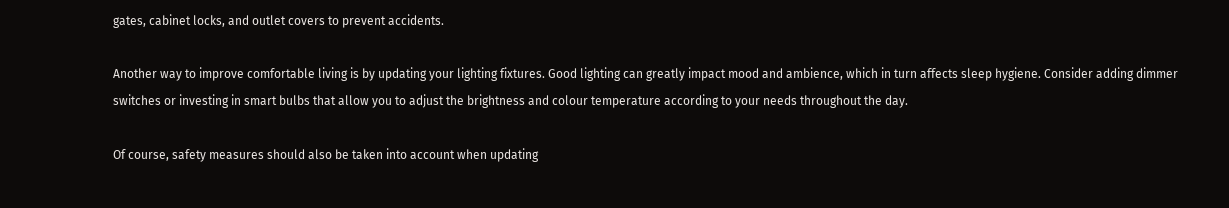gates, cabinet locks, and outlet covers to prevent accidents.

Another way to improve comfortable living is by updating your lighting fixtures. Good lighting can greatly impact mood and ambience, which in turn affects sleep hygiene. Consider adding dimmer switches or investing in smart bulbs that allow you to adjust the brightness and colour temperature according to your needs throughout the day.

Of course, safety measures should also be taken into account when updating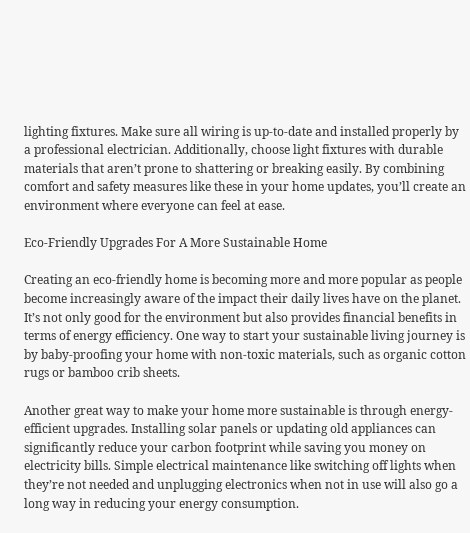lighting fixtures. Make sure all wiring is up-to-date and installed properly by a professional electrician. Additionally, choose light fixtures with durable materials that aren’t prone to shattering or breaking easily. By combining comfort and safety measures like these in your home updates, you’ll create an environment where everyone can feel at ease.

Eco-Friendly Upgrades For A More Sustainable Home

Creating an eco-friendly home is becoming more and more popular as people become increasingly aware of the impact their daily lives have on the planet. It’s not only good for the environment but also provides financial benefits in terms of energy efficiency. One way to start your sustainable living journey is by baby-proofing your home with non-toxic materials, such as organic cotton rugs or bamboo crib sheets.

Another great way to make your home more sustainable is through energy-efficient upgrades. Installing solar panels or updating old appliances can significantly reduce your carbon footprint while saving you money on electricity bills. Simple electrical maintenance like switching off lights when they’re not needed and unplugging electronics when not in use will also go a long way in reducing your energy consumption.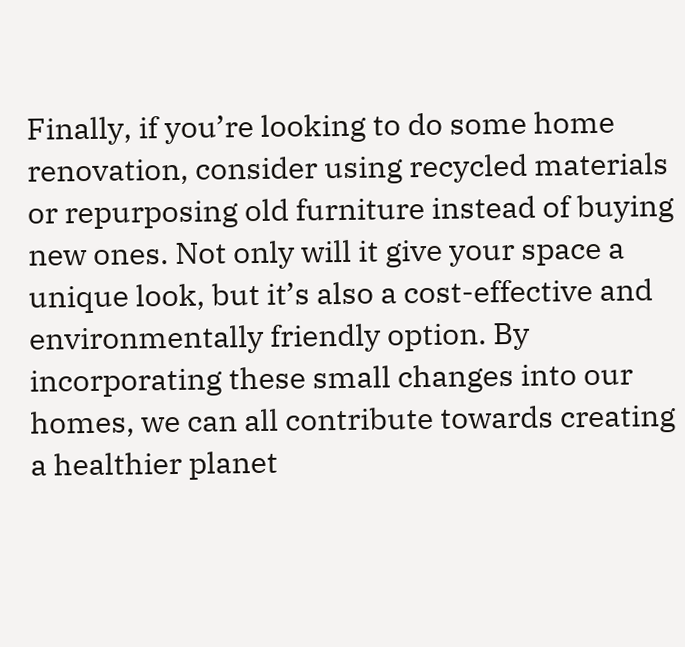Finally, if you’re looking to do some home renovation, consider using recycled materials or repurposing old furniture instead of buying new ones. Not only will it give your space a unique look, but it’s also a cost-effective and environmentally friendly option. By incorporating these small changes into our homes, we can all contribute towards creating a healthier planet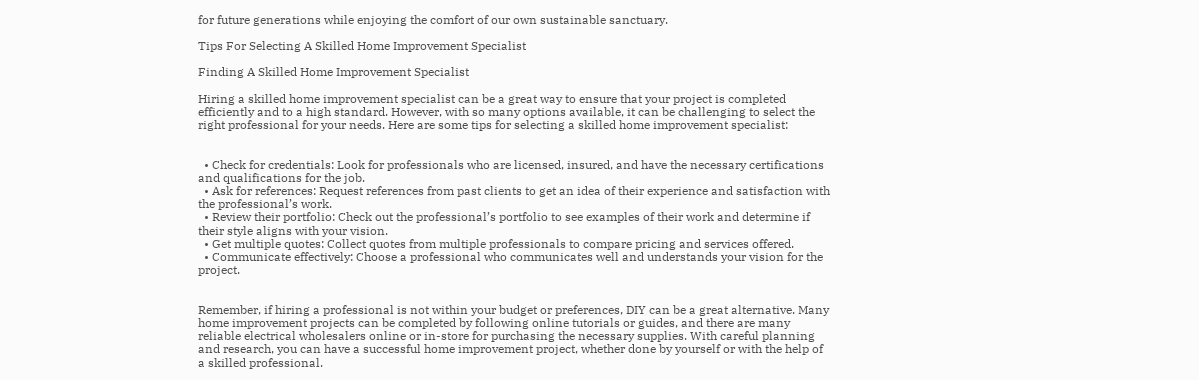for future generations while enjoying the comfort of our own sustainable sanctuary.

Tips For Selecting A Skilled Home Improvement Specialist

Finding A Skilled Home Improvement Specialist

Hiring a skilled home improvement specialist can be a great way to ensure that your project is completed efficiently and to a high standard. However, with so many options available, it can be challenging to select the right professional for your needs. Here are some tips for selecting a skilled home improvement specialist:


  • Check for credentials: Look for professionals who are licensed, insured, and have the necessary certifications and qualifications for the job.
  • Ask for references: Request references from past clients to get an idea of their experience and satisfaction with the professional’s work.
  • Review their portfolio: Check out the professional’s portfolio to see examples of their work and determine if their style aligns with your vision.
  • Get multiple quotes: Collect quotes from multiple professionals to compare pricing and services offered.
  • Communicate effectively: Choose a professional who communicates well and understands your vision for the project.


Remember, if hiring a professional is not within your budget or preferences, DIY can be a great alternative. Many home improvement projects can be completed by following online tutorials or guides, and there are many reliable electrical wholesalers online or in-store for purchasing the necessary supplies. With careful planning and research, you can have a successful home improvement project, whether done by yourself or with the help of a skilled professional.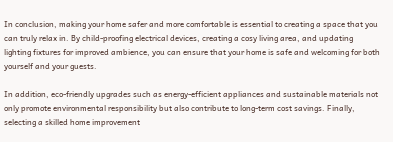In conclusion, making your home safer and more comfortable is essential to creating a space that you can truly relax in. By child-proofing electrical devices, creating a cosy living area, and updating lighting fixtures for improved ambience, you can ensure that your home is safe and welcoming for both yourself and your guests.

In addition, eco-friendly upgrades such as energy-efficient appliances and sustainable materials not only promote environmental responsibility but also contribute to long-term cost savings. Finally, selecting a skilled home improvement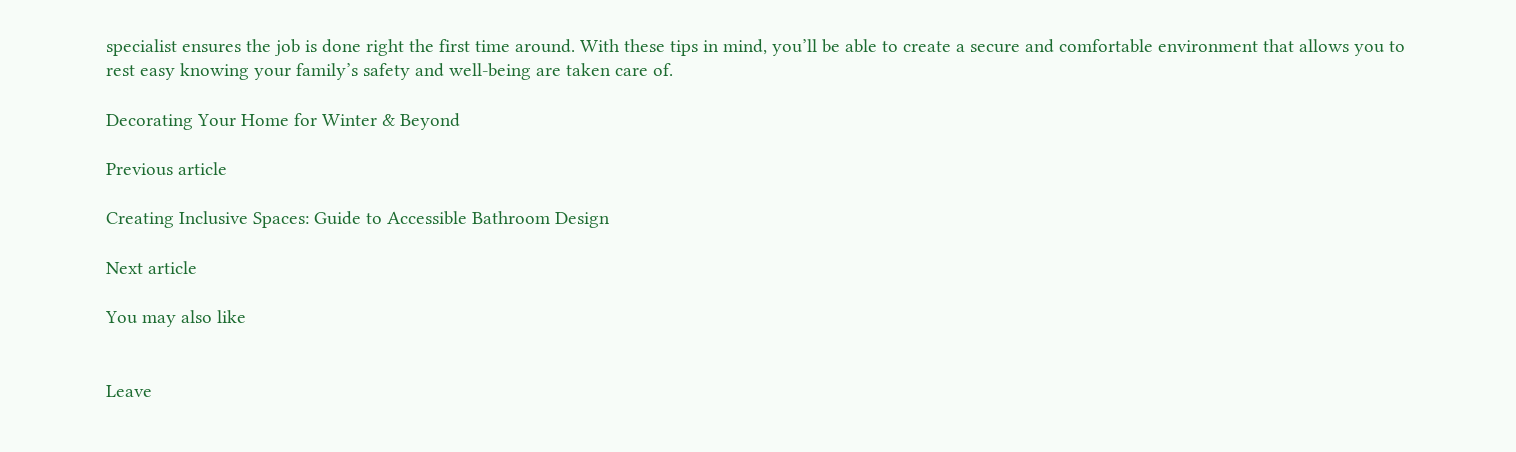specialist ensures the job is done right the first time around. With these tips in mind, you’ll be able to create a secure and comfortable environment that allows you to rest easy knowing your family’s safety and well-being are taken care of.

Decorating Your Home for Winter & Beyond

Previous article

Creating Inclusive Spaces: Guide to Accessible Bathroom Design

Next article

You may also like


Leave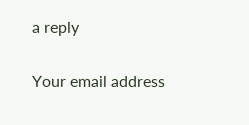a reply

Your email address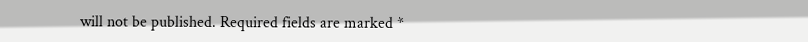will not be published. Required fields are marked *